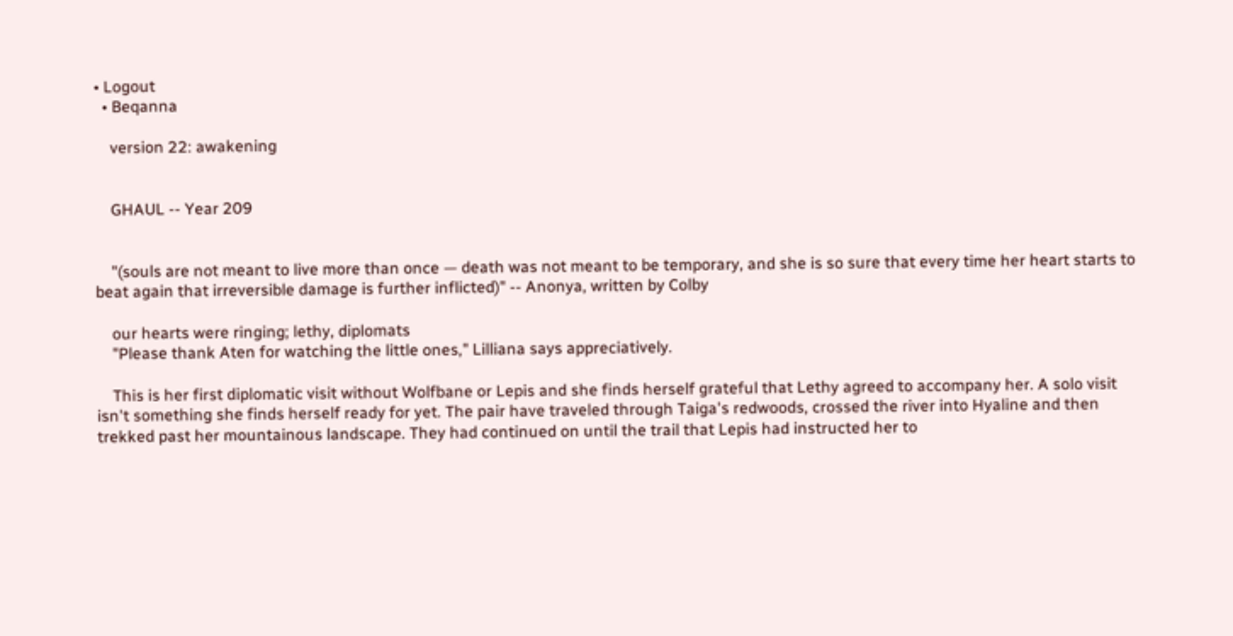• Logout
  • Beqanna

    version 22: awakening


    GHAUL -- Year 209


    "(souls are not meant to live more than once — death was not meant to be temporary, and she is so sure that every time her heart starts to beat again that irreversible damage is further inflicted)" -- Anonya, written by Colby

    our hearts were ringing; lethy, diplomats
    "Please thank Aten for watching the little ones," Lilliana says appreciatively.

    This is her first diplomatic visit without Wolfbane or Lepis and she finds herself grateful that Lethy agreed to accompany her. A solo visit isn't something she finds herself ready for yet. The pair have traveled through Taiga's redwoods, crossed the river into Hyaline and then trekked past her mountainous landscape. They had continued on until the trail that Lepis had instructed her to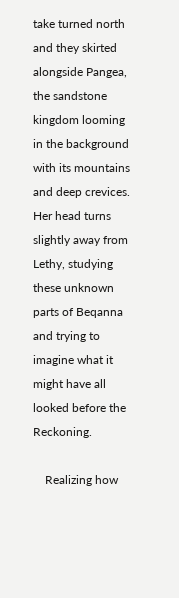take turned north and they skirted alongside Pangea, the sandstone kingdom looming in the background with its mountains and deep crevices. Her head turns slightly away from Lethy, studying these unknown parts of Beqanna and trying to imagine what it might have all looked before the Reckoning.

    Realizing how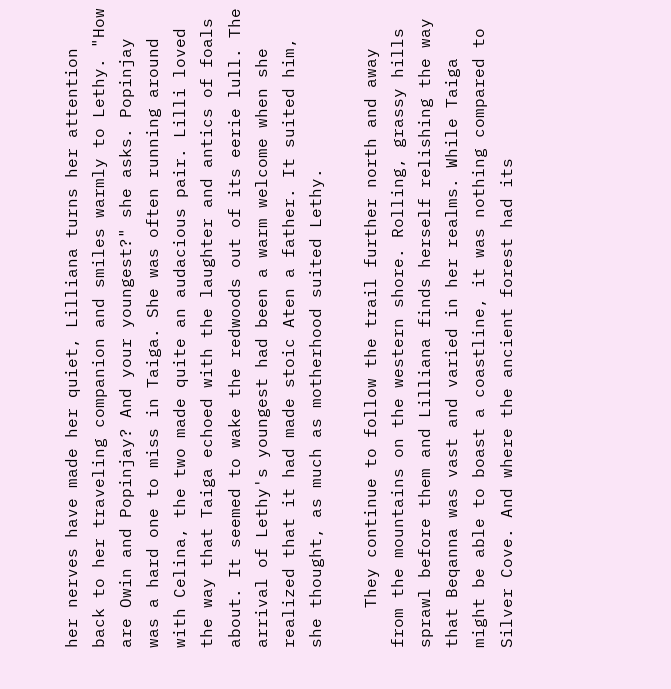her nerves have made her quiet, Lilliana turns her attention back to her traveling companion and smiles warmly to Lethy. "How are Owin and Popinjay? And your youngest?" she asks. Popinjay was a hard one to miss in Taiga. She was often running around with Celina, the two made quite an audacious pair. Lilli loved the way that Taiga echoed with the laughter and antics of foals about. It seemed to wake the redwoods out of its eerie lull. The arrival of Lethy's youngest had been a warm welcome when she realized that it had made stoic Aten a father. It suited him, she thought, as much as motherhood suited Lethy.

    They continue to follow the trail further north and away from the mountains on the western shore. Rolling, grassy hills sprawl before them and Lilliana finds herself relishing the way that Beqanna was vast and varied in her realms. While Taiga might be able to boast a coastline, it was nothing compared to Silver Cove. And where the ancient forest had its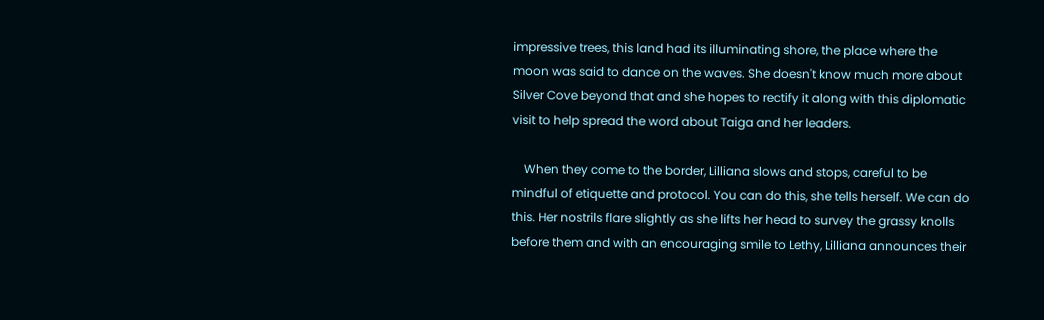impressive trees, this land had its illuminating shore, the place where the moon was said to dance on the waves. She doesn't know much more about Silver Cove beyond that and she hopes to rectify it along with this diplomatic visit to help spread the word about Taiga and her leaders.

    When they come to the border, Lilliana slows and stops, careful to be mindful of etiquette and protocol. You can do this, she tells herself. We can do this. Her nostrils flare slightly as she lifts her head to survey the grassy knolls before them and with an encouraging smile to Lethy, Lilliana announces their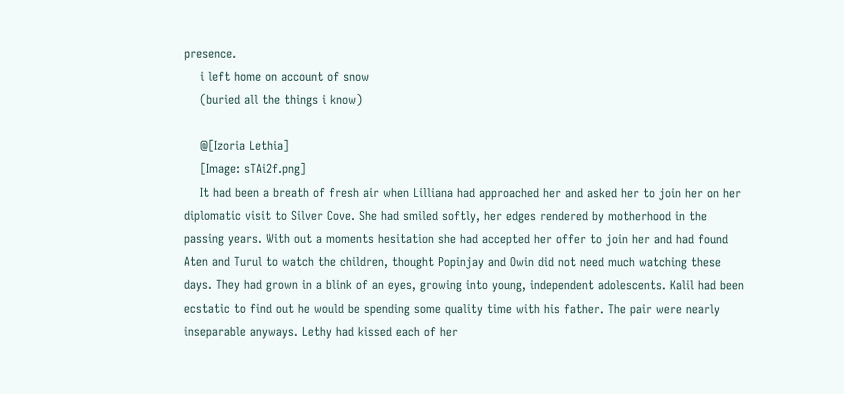presence.
    i left home on account of snow
    (buried all the things i know)

    @[Izoria Lethia]
    [Image: sTAi2f.png]
    It had been a breath of fresh air when Lilliana had approached her and asked her to join her on her diplomatic visit to Silver Cove. She had smiled softly, her edges rendered by motherhood in the passing years. With out a moments hesitation she had accepted her offer to join her and had found Aten and Turul to watch the children, thought Popinjay and Owin did not need much watching these days. They had grown in a blink of an eyes, growing into young, independent adolescents. Kalil had been ecstatic to find out he would be spending some quality time with his father. The pair were nearly inseparable anyways. Lethy had kissed each of her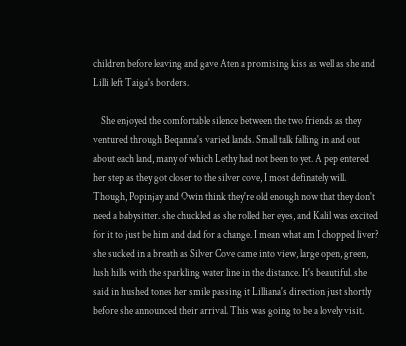children before leaving and gave Aten a promising kiss as well as she and Lilli left Taiga's borders.

    She enjoyed the comfortable silence between the two friends as they ventured through Beqanna's varied lands. Small talk falling in and out about each land, many of which Lethy had not been to yet. A pep entered her step as they got closer to the silver cove, I most definately will. Though, Popinjay and Owin think they're old enough now that they don't need a babysitter. she chuckled as she rolled her eyes, and Kalil was excited for it to just be him and dad for a change. I mean what am I chopped liver? she sucked in a breath as Silver Cove came into view, large open, green, lush hills with the sparkling water line in the distance. It's beautiful. she said in hushed tones her smile passing it Lilliana's direction just shortly before she announced their arrival. This was going to be a lovely visit.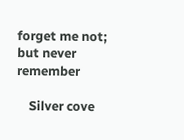forget me not; but never remember

    Silver cove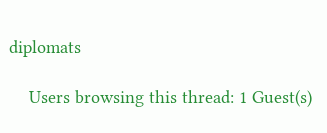diplomats

    Users browsing this thread: 1 Guest(s)